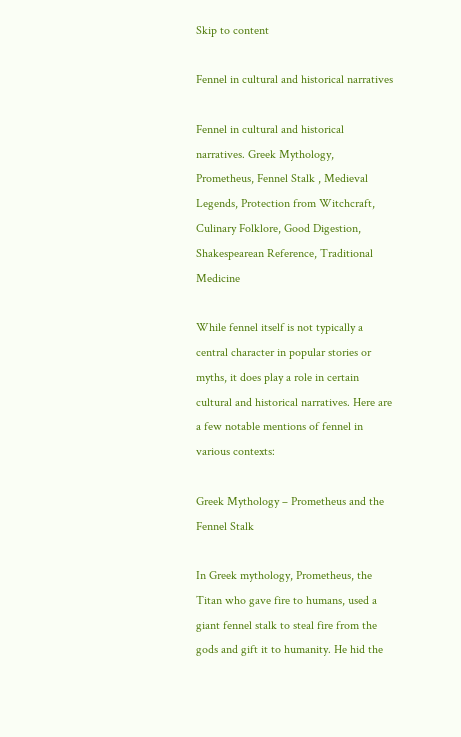Skip to content

Fennel in cultural and historical narratives

Fennel in cultural and historical narratives. Greek Mythology, Prometheus, Fennel Stalk , Medieval Legends, Protection from Witchcraft, Culinary Folklore, Good Digestion,  Shakespearean Reference, Traditional Medicine

While fennel itself is not typically a central character in popular stories or myths, it does play a role in certain cultural and historical narratives. Here are a few notable mentions of fennel in various contexts:

Greek Mythology – Prometheus and the Fennel Stalk

In Greek mythology, Prometheus, the Titan who gave fire to humans, used a giant fennel stalk to steal fire from the gods and gift it to humanity. He hid the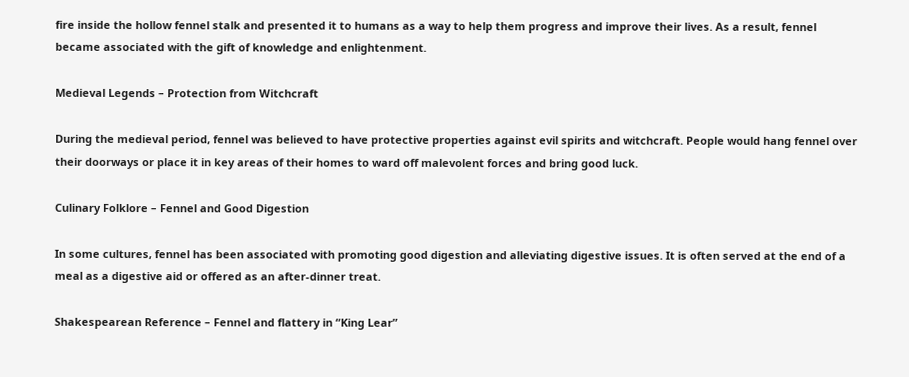fire inside the hollow fennel stalk and presented it to humans as a way to help them progress and improve their lives. As a result, fennel became associated with the gift of knowledge and enlightenment.

Medieval Legends – Protection from Witchcraft

During the medieval period, fennel was believed to have protective properties against evil spirits and witchcraft. People would hang fennel over their doorways or place it in key areas of their homes to ward off malevolent forces and bring good luck.

Culinary Folklore – Fennel and Good Digestion

In some cultures, fennel has been associated with promoting good digestion and alleviating digestive issues. It is often served at the end of a meal as a digestive aid or offered as an after-dinner treat.

Shakespearean Reference – Fennel and flattery in “King Lear”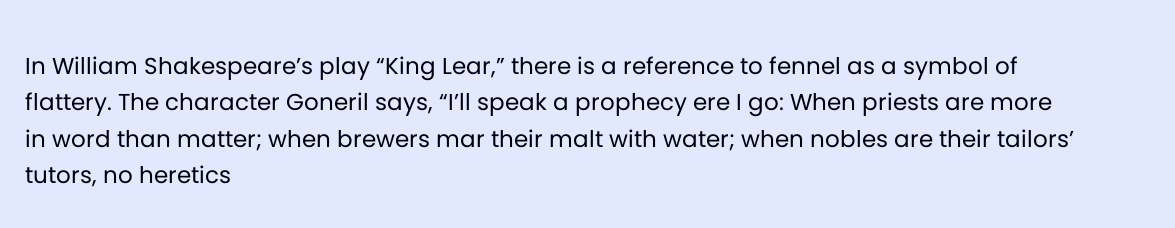In William Shakespeare’s play “King Lear,” there is a reference to fennel as a symbol of flattery. The character Goneril says, “I’ll speak a prophecy ere I go: When priests are more in word than matter; when brewers mar their malt with water; when nobles are their tailors’ tutors, no heretics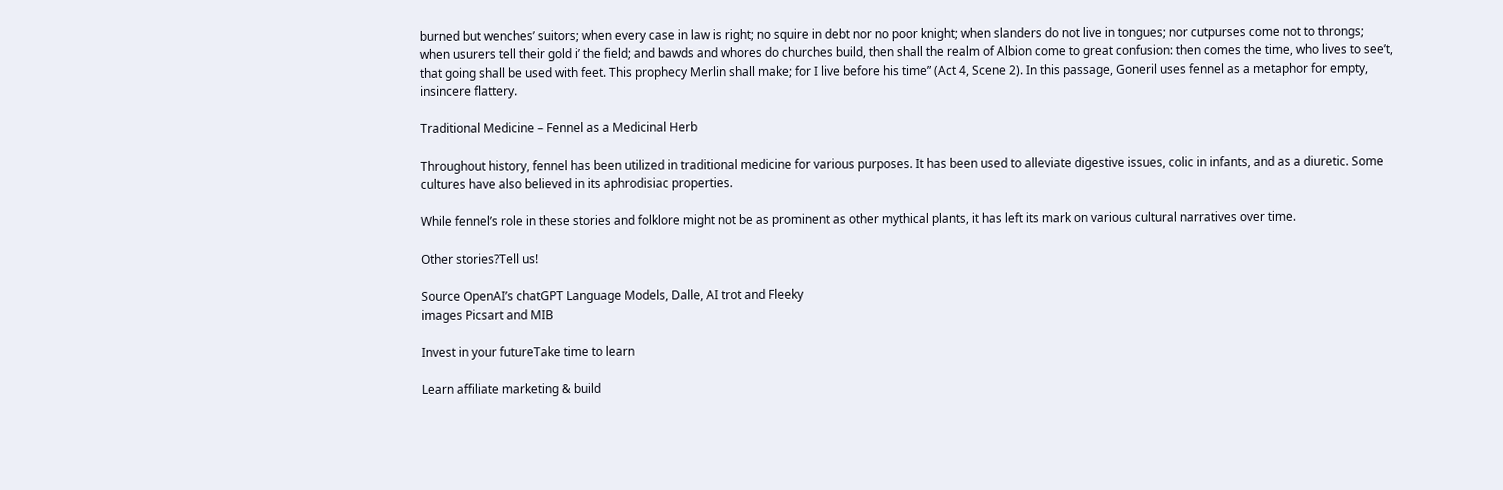burned but wenches’ suitors; when every case in law is right; no squire in debt nor no poor knight; when slanders do not live in tongues; nor cutpurses come not to throngs; when usurers tell their gold i’ the field; and bawds and whores do churches build, then shall the realm of Albion come to great confusion: then comes the time, who lives to see’t, that going shall be used with feet. This prophecy Merlin shall make; for I live before his time” (Act 4, Scene 2). In this passage, Goneril uses fennel as a metaphor for empty, insincere flattery.

Traditional Medicine – Fennel as a Medicinal Herb

Throughout history, fennel has been utilized in traditional medicine for various purposes. It has been used to alleviate digestive issues, colic in infants, and as a diuretic. Some cultures have also believed in its aphrodisiac properties.

While fennel’s role in these stories and folklore might not be as prominent as other mythical plants, it has left its mark on various cultural narratives over time.

Other stories?Tell us!

Source OpenAI’s chatGPT Language Models, Dalle, AI trot and Fleeky
images Picsart and MIB

Invest in your futureTake time to learn

Learn affiliate marketing & build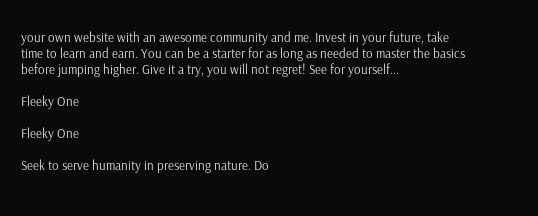your own website with an awesome community and me. Invest in your future, take time to learn and earn. You can be a starter for as long as needed to master the basics before jumping higher. Give it a try, you will not regret! See for yourself...

Fleeky One

Fleeky One

Seek to serve humanity in preserving nature. Do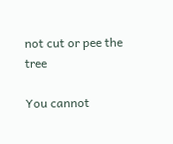not cut or pee the tree

You cannot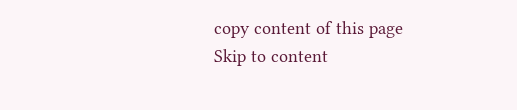copy content of this page
Skip to content